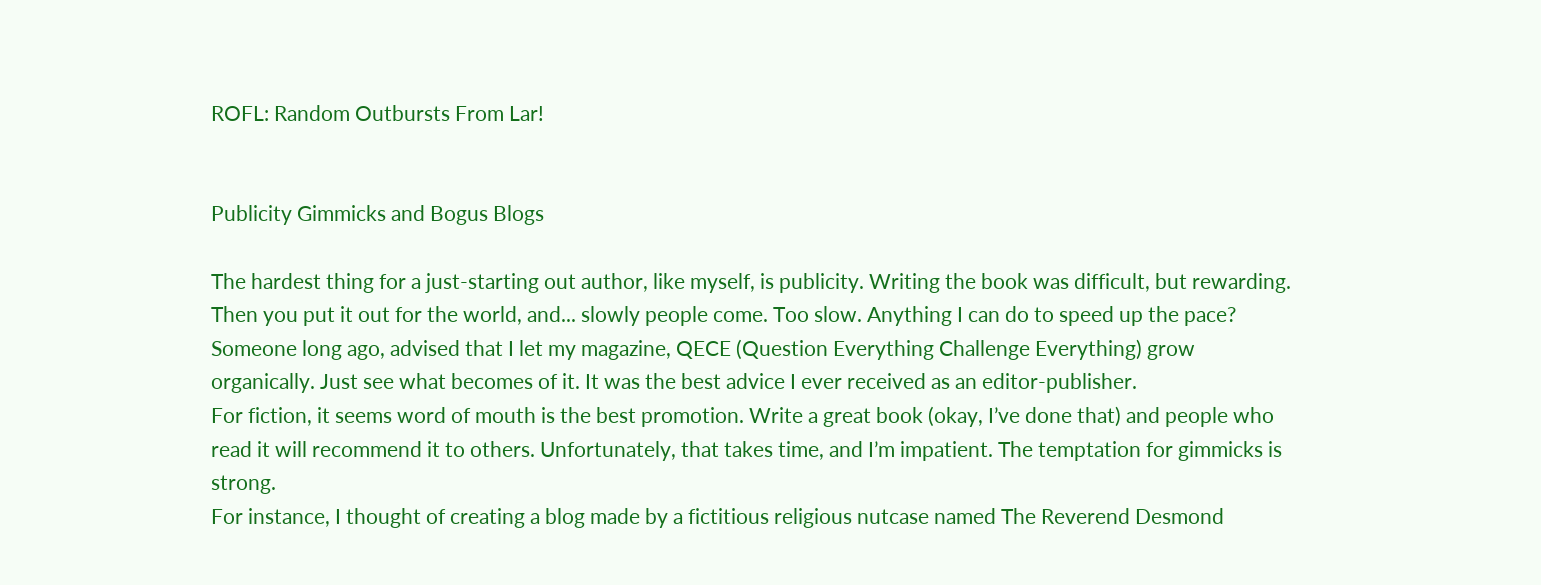ROFL: Random Outbursts From Lar!


Publicity Gimmicks and Bogus Blogs

The hardest thing for a just-starting out author, like myself, is publicity. Writing the book was difficult, but rewarding. Then you put it out for the world, and... slowly people come. Too slow. Anything I can do to speed up the pace?
Someone long ago, advised that I let my magazine, QECE (Question Everything Challenge Everything) grow organically. Just see what becomes of it. It was the best advice I ever received as an editor-publisher.
For fiction, it seems word of mouth is the best promotion. Write a great book (okay, I’ve done that) and people who read it will recommend it to others. Unfortunately, that takes time, and I’m impatient. The temptation for gimmicks is strong.
For instance, I thought of creating a blog made by a fictitious religious nutcase named The Reverend Desmond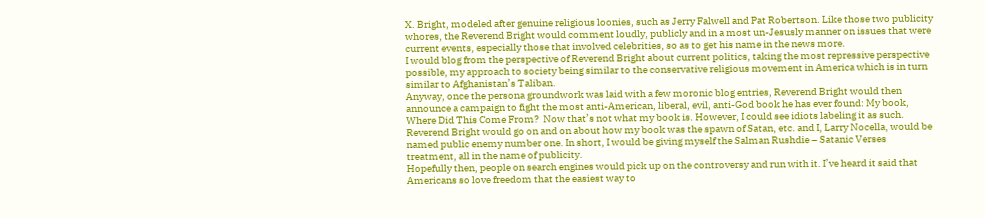X. Bright, modeled after genuine religious loonies, such as Jerry Falwell and Pat Robertson. Like those two publicity whores, the Reverend Bright would comment loudly, publicly and in a most un-Jesusly manner on issues that were current events, especially those that involved celebrities, so as to get his name in the news more.
I would blog from the perspective of Reverend Bright about current politics, taking the most repressive perspective possible, my approach to society being similar to the conservative religious movement in America which is in turn similar to Afghanistan’s Taliban.
Anyway, once the persona groundwork was laid with a few moronic blog entries, Reverend Bright would then announce a campaign to fight the most anti-American, liberal, evil, anti-God book he has ever found: My book, Where Did This Come From?  Now that’s not what my book is. However, I could see idiots labeling it as such. Reverend Bright would go on and on about how my book was the spawn of Satan, etc. and I, Larry Nocella, would be named public enemy number one. In short, I would be giving myself the Salman Rushdie – Satanic Verses treatment, all in the name of publicity.
Hopefully then, people on search engines would pick up on the controversy and run with it. I’ve heard it said that Americans so love freedom that the easiest way to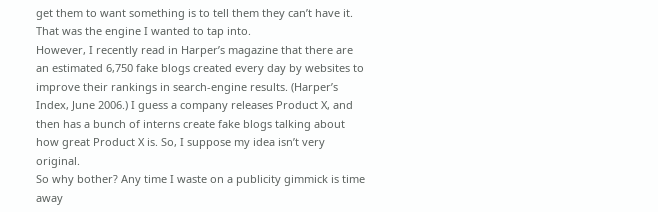get them to want something is to tell them they can’t have it. That was the engine I wanted to tap into.
However, I recently read in Harper’s magazine that there are an estimated 6,750 fake blogs created every day by websites to improve their rankings in search-engine results. (Harper’s Index, June 2006.) I guess a company releases Product X, and then has a bunch of interns create fake blogs talking about how great Product X is. So, I suppose my idea isn’t very original.
So why bother? Any time I waste on a publicity gimmick is time away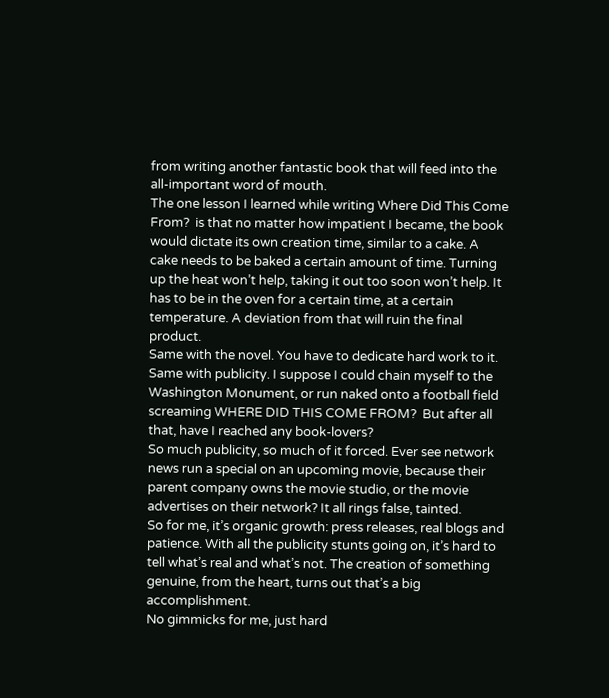from writing another fantastic book that will feed into the all-important word of mouth.
The one lesson I learned while writing Where Did This Come From?  is that no matter how impatient I became, the book would dictate its own creation time, similar to a cake. A cake needs to be baked a certain amount of time. Turning up the heat won’t help, taking it out too soon won’t help. It has to be in the oven for a certain time, at a certain temperature. A deviation from that will ruin the final product.
Same with the novel. You have to dedicate hard work to it. Same with publicity. I suppose I could chain myself to the Washington Monument, or run naked onto a football field screaming WHERE DID THIS COME FROM?  But after all that, have I reached any book-lovers?
So much publicity, so much of it forced. Ever see network news run a special on an upcoming movie, because their parent company owns the movie studio, or the movie advertises on their network? It all rings false, tainted.
So for me, it’s organic growth: press releases, real blogs and patience. With all the publicity stunts going on, it’s hard to tell what’s real and what’s not. The creation of something genuine, from the heart, turns out that’s a big accomplishment.
No gimmicks for me, just hard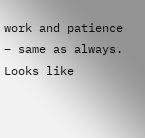work and patience – same as always. Looks like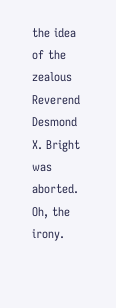the idea of the zealous Reverend Desmond X. Bright was aborted. Oh, the irony.